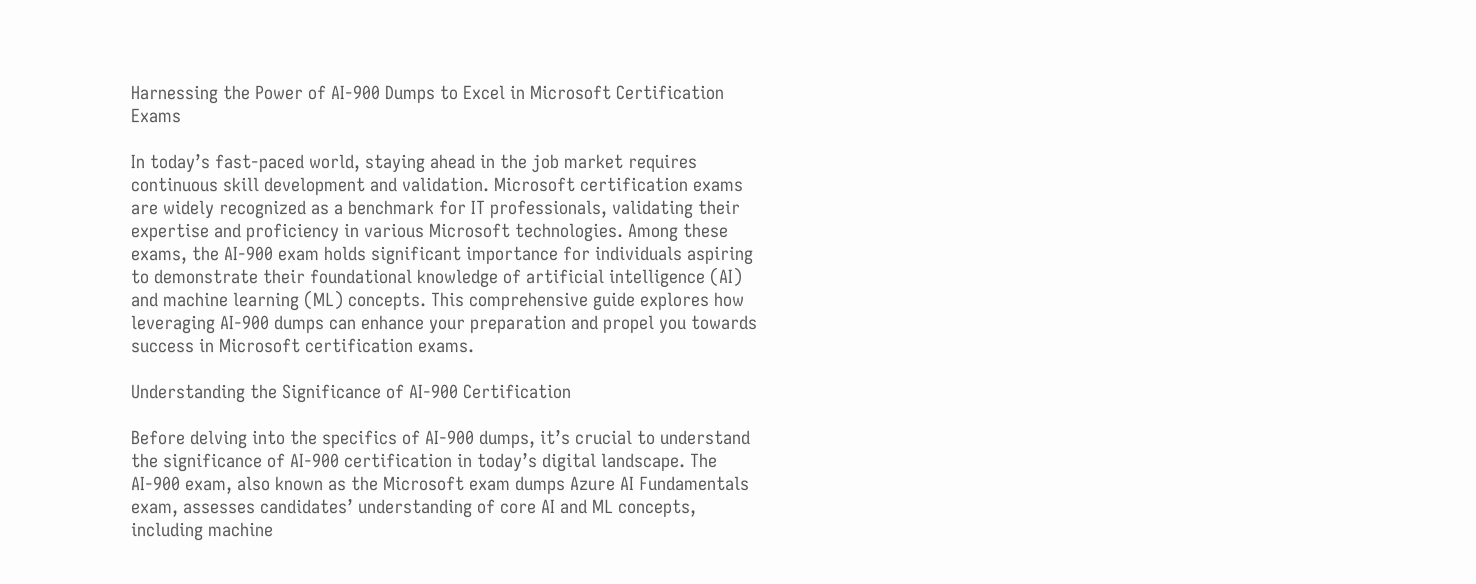Harnessing the Power of AI-900 Dumps to Excel in Microsoft Certification Exams

In today’s fast-paced world, staying ahead in the job market requires continuous skill development and validation. Microsoft certification exams are widely recognized as a benchmark for IT professionals, validating their expertise and proficiency in various Microsoft technologies. Among these exams, the AI-900 exam holds significant importance for individuals aspiring to demonstrate their foundational knowledge of artificial intelligence (AI) and machine learning (ML) concepts. This comprehensive guide explores how leveraging AI-900 dumps can enhance your preparation and propel you towards success in Microsoft certification exams.

Understanding the Significance of AI-900 Certification

Before delving into the specifics of AI-900 dumps, it’s crucial to understand the significance of AI-900 certification in today’s digital landscape. The AI-900 exam, also known as the Microsoft exam dumps Azure AI Fundamentals exam, assesses candidates’ understanding of core AI and ML concepts, including machine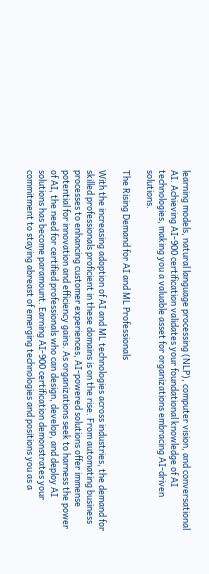learning models, natural language processing (NLP), computer vision, and conversational AI. Achieving AI-900 certification validates your foundational knowledge of AI technologies, making you a valuable asset for organizations embracing AI-driven solutions.

The Rising Demand for AI and ML Professionals

With the increasing adoption of AI and ML technologies across industries, the demand for skilled professionals proficient in these domains is on the rise. From automating business processes to enhancing customer experiences, AI-powered solutions offer immense potential for innovation and efficiency gains. As organizations seek to harness the power of AI, the need for certified professionals who can design, develop, and deploy AI solutions has become paramount. Earning AI-900 certification demonstrates your commitment to staying abreast of emerging technologies and positions you as a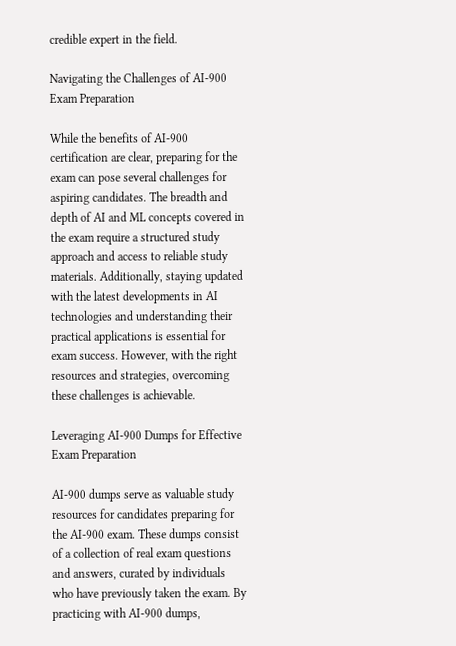credible expert in the field.

Navigating the Challenges of AI-900 Exam Preparation

While the benefits of AI-900 certification are clear, preparing for the exam can pose several challenges for aspiring candidates. The breadth and depth of AI and ML concepts covered in the exam require a structured study approach and access to reliable study materials. Additionally, staying updated with the latest developments in AI technologies and understanding their practical applications is essential for exam success. However, with the right resources and strategies, overcoming these challenges is achievable.

Leveraging AI-900 Dumps for Effective Exam Preparation

AI-900 dumps serve as valuable study resources for candidates preparing for the AI-900 exam. These dumps consist of a collection of real exam questions and answers, curated by individuals who have previously taken the exam. By practicing with AI-900 dumps,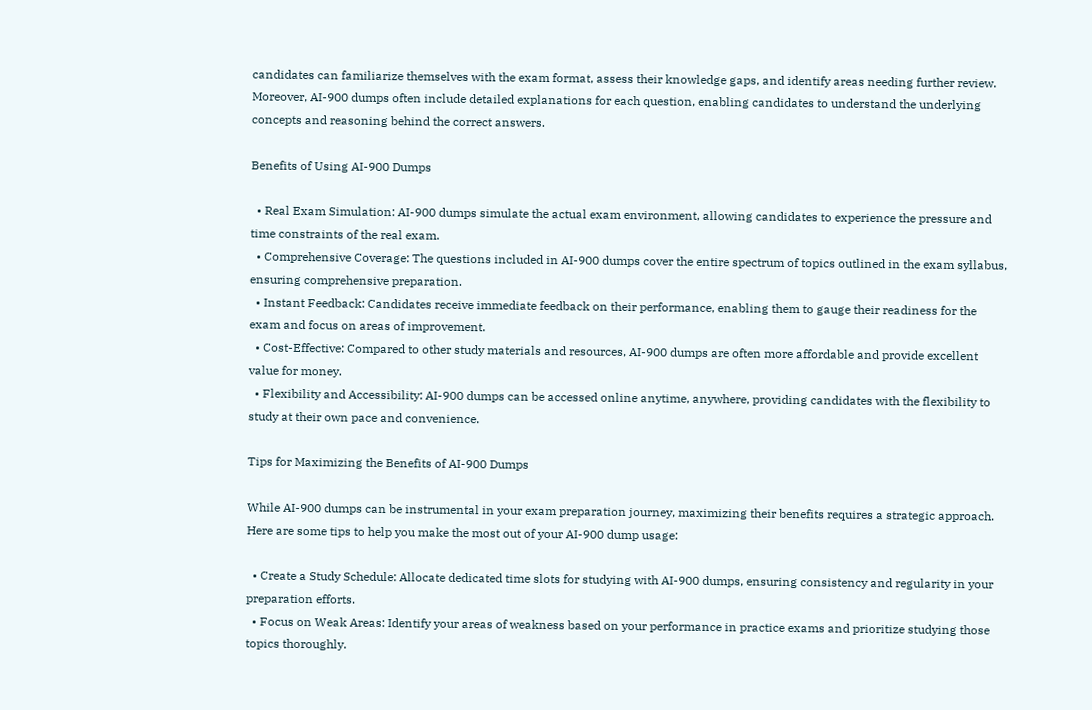candidates can familiarize themselves with the exam format, assess their knowledge gaps, and identify areas needing further review. Moreover, AI-900 dumps often include detailed explanations for each question, enabling candidates to understand the underlying concepts and reasoning behind the correct answers.

Benefits of Using AI-900 Dumps

  • Real Exam Simulation: AI-900 dumps simulate the actual exam environment, allowing candidates to experience the pressure and time constraints of the real exam.
  • Comprehensive Coverage: The questions included in AI-900 dumps cover the entire spectrum of topics outlined in the exam syllabus, ensuring comprehensive preparation.
  • Instant Feedback: Candidates receive immediate feedback on their performance, enabling them to gauge their readiness for the exam and focus on areas of improvement.
  • Cost-Effective: Compared to other study materials and resources, AI-900 dumps are often more affordable and provide excellent value for money.
  • Flexibility and Accessibility: AI-900 dumps can be accessed online anytime, anywhere, providing candidates with the flexibility to study at their own pace and convenience.

Tips for Maximizing the Benefits of AI-900 Dumps

While AI-900 dumps can be instrumental in your exam preparation journey, maximizing their benefits requires a strategic approach. Here are some tips to help you make the most out of your AI-900 dump usage:

  • Create a Study Schedule: Allocate dedicated time slots for studying with AI-900 dumps, ensuring consistency and regularity in your preparation efforts.
  • Focus on Weak Areas: Identify your areas of weakness based on your performance in practice exams and prioritize studying those topics thoroughly.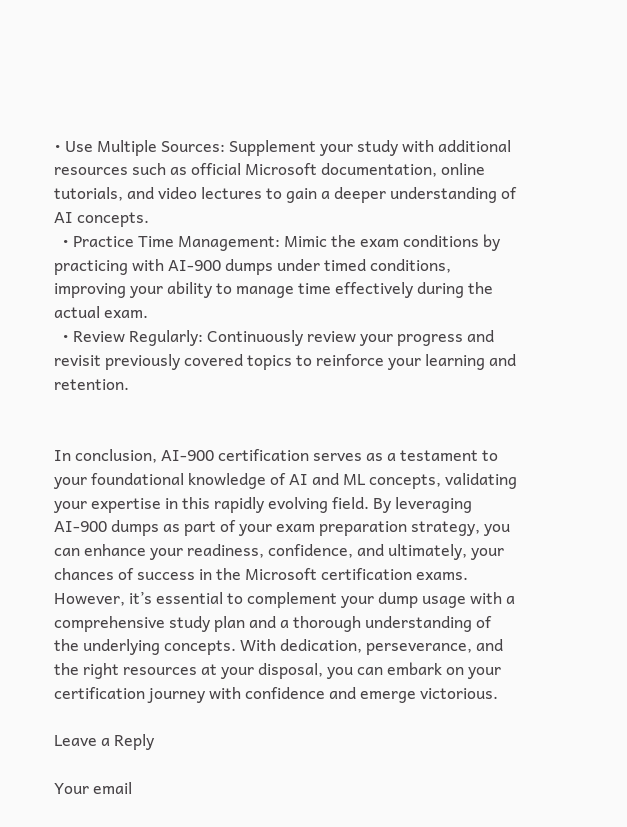• Use Multiple Sources: Supplement your study with additional resources such as official Microsoft documentation, online tutorials, and video lectures to gain a deeper understanding of AI concepts.
  • Practice Time Management: Mimic the exam conditions by practicing with AI-900 dumps under timed conditions, improving your ability to manage time effectively during the actual exam.
  • Review Regularly: Continuously review your progress and revisit previously covered topics to reinforce your learning and retention.


In conclusion, AI-900 certification serves as a testament to your foundational knowledge of AI and ML concepts, validating your expertise in this rapidly evolving field. By leveraging AI-900 dumps as part of your exam preparation strategy, you can enhance your readiness, confidence, and ultimately, your chances of success in the Microsoft certification exams. However, it’s essential to complement your dump usage with a comprehensive study plan and a thorough understanding of the underlying concepts. With dedication, perseverance, and the right resources at your disposal, you can embark on your certification journey with confidence and emerge victorious.

Leave a Reply

Your email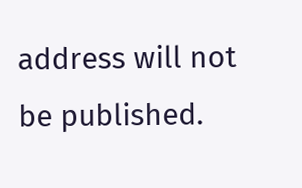address will not be published.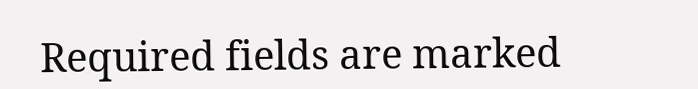Required fields are marked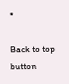*

Back to top button